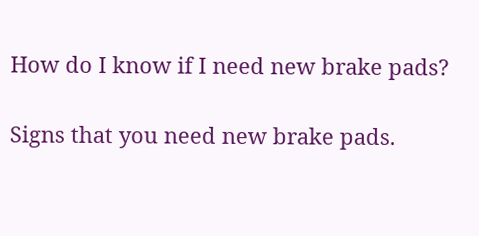How do I know if I need new brake pads?

Signs that you need new brake pads.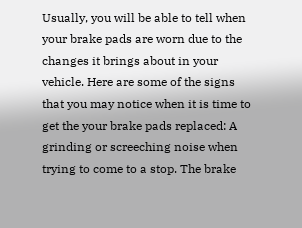Usually, you will be able to tell when your brake pads are worn due to the changes it brings about in your vehicle. Here are some of the signs that you may notice when it is time to get the your brake pads replaced: A grinding or screeching noise when trying to come to a stop. The brake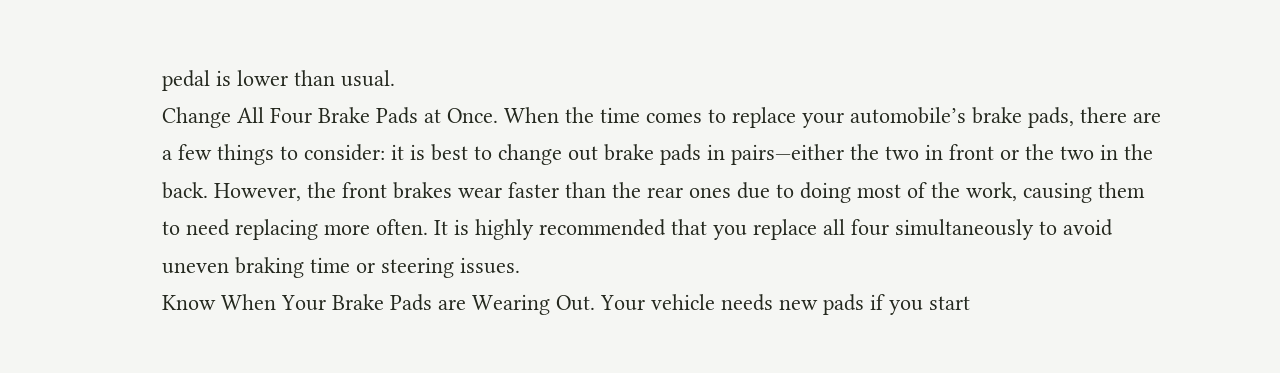pedal is lower than usual.
Change All Four Brake Pads at Once. When the time comes to replace your automobile’s brake pads, there are a few things to consider: it is best to change out brake pads in pairs—either the two in front or the two in the back. However, the front brakes wear faster than the rear ones due to doing most of the work, causing them to need replacing more often. It is highly recommended that you replace all four simultaneously to avoid uneven braking time or steering issues.
Know When Your Brake Pads are Wearing Out. Your vehicle needs new pads if you start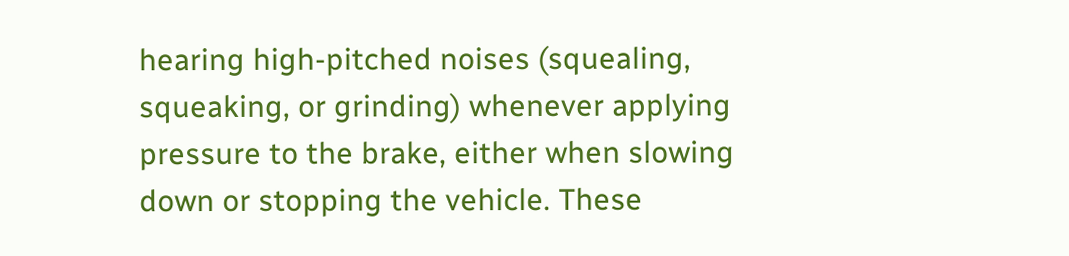hearing high-pitched noises (squealing, squeaking, or grinding) whenever applying pressure to the brake, either when slowing down or stopping the vehicle. These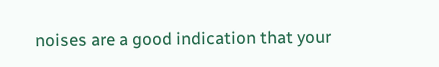noises are a good indication that your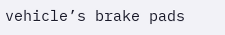vehicle’s brake pads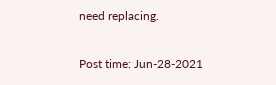need replacing.

Post time: Jun-28-2021